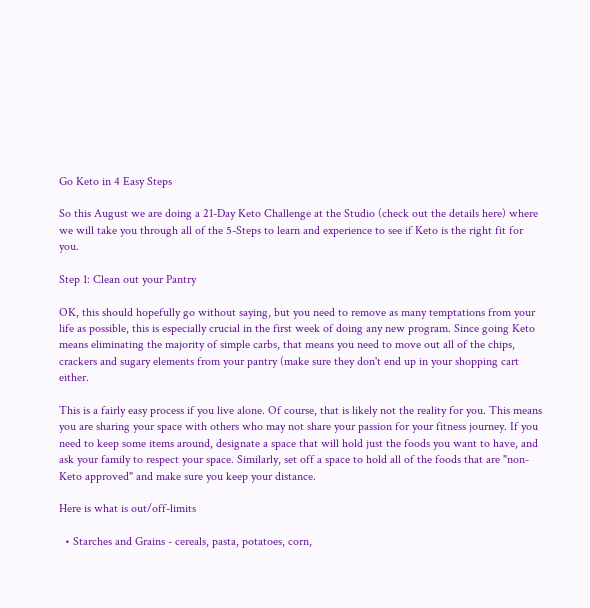Go Keto in 4 Easy Steps

So this August we are doing a 21-Day Keto Challenge at the Studio (check out the details here) where we will take you through all of the 5-Steps to learn and experience to see if Keto is the right fit for you.

Step 1: Clean out your Pantry

OK, this should hopefully go without saying, but you need to remove as many temptations from your life as possible, this is especially crucial in the first week of doing any new program. Since going Keto means eliminating the majority of simple carbs, that means you need to move out all of the chips, crackers and sugary elements from your pantry (make sure they don't end up in your shopping cart either.

This is a fairly easy process if you live alone. Of course, that is likely not the reality for you. This means you are sharing your space with others who may not share your passion for your fitness journey. If you need to keep some items around, designate a space that will hold just the foods you want to have, and ask your family to respect your space. Similarly, set off a space to hold all of the foods that are "non-Keto approved" and make sure you keep your distance.

Here is what is out/off-limits

  • Starches and Grains - cereals, pasta, potatoes, corn,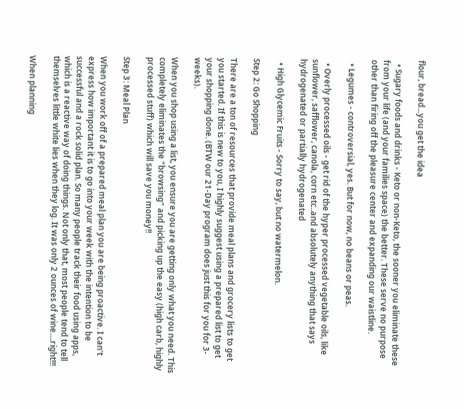flour, bread...you get the idea

  • Sugary foods and drinks - Keto or non-Keto, the sooner you eliminate these from your life (and your families space) the better. These serve no purpose other than firing off the pleasure center and expanding our waistline.

  • Legumes - controversial, yes. But for now, no beans or peas.

  • Overly processed oils - get rid of the hyper processed vegetable oils, like sunflower, safflower, canola, corn etc..and absolutely anything that says hydrogenated or partially hydrogenated

  • High Glycemic Fruits - Sorry to say, but no watermelon.

Step 2: Go Shopping

There are a ton of resources that provide meal plans and grocery lists to get you started. If this is new to you, I highly suggest using a prepared list to get your shopping done. (BTW our 21-Day program does just this for you for 3-weeks).

When you shop using a list, you ensure you are getting only what you need. This completely eliminates the "browsing" and picking up the easy (high carb, highly processed stuff) which will save you money!!

Step 3: Meal Plan

When you work off of a prepared meal plan you are being proactive. I can't express how important it is to go into your week with the intention to be successful and a rock solid plan. So many people track their food using apps, which is a reactive way of doing things. Not only that, most people tend to tell themselves little white lies when they log. It was only 2 ounces of wine....right!!!

When planning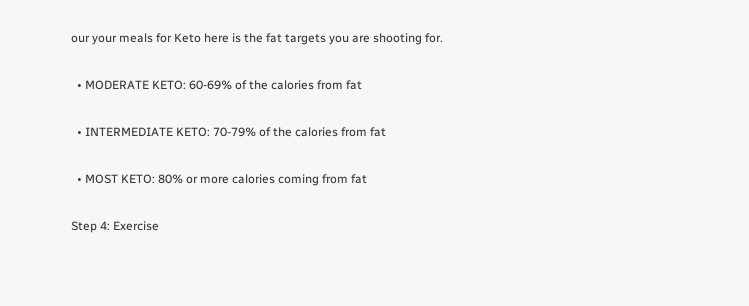our your meals for Keto here is the fat targets you are shooting for.

  • MODERATE KETO: 60-69% of the calories from fat

  • INTERMEDIATE KETO: 70-79% of the calories from fat

  • MOST KETO: 80% or more calories coming from fat

Step 4: Exercise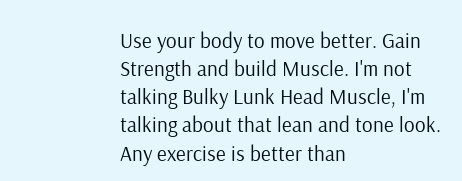Use your body to move better. Gain Strength and build Muscle. I'm not talking Bulky Lunk Head Muscle, I'm talking about that lean and tone look. Any exercise is better than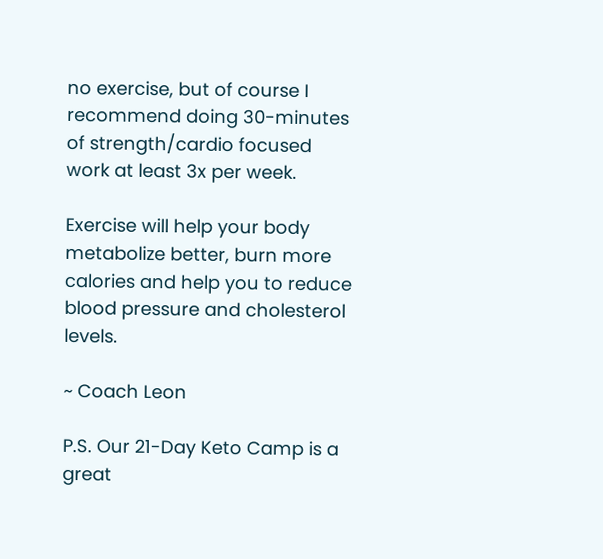no exercise, but of course I recommend doing 30-minutes of strength/cardio focused work at least 3x per week.

Exercise will help your body metabolize better, burn more calories and help you to reduce blood pressure and cholesterol levels.

~ Coach Leon

P.S. Our 21-Day Keto Camp is a great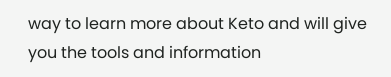way to learn more about Keto and will give you the tools and information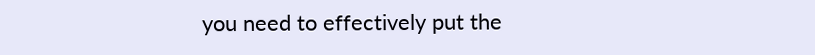you need to effectively put the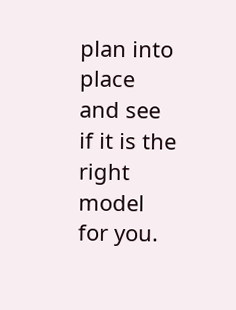plan into place and see if it is the right model for you.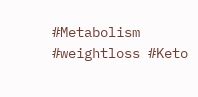#Metabolism #weightloss #Keto